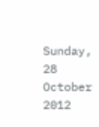Sunday, 28 October 2012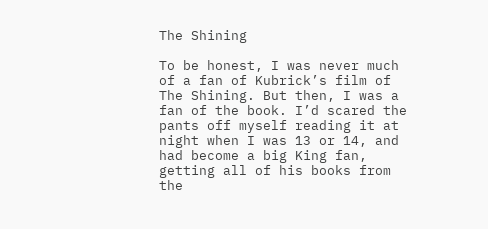The Shining

To be honest, I was never much of a fan of Kubrick’s film of The Shining. But then, I was a fan of the book. I’d scared the pants off myself reading it at night when I was 13 or 14, and had become a big King fan, getting all of his books from the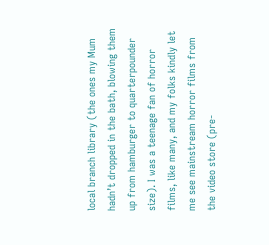local branch library (the ones my Mum hadn’t dropped in the bath, blowing them up from hamburger to quarterpounder size). I was a teenage fan of horror films, like many, and my folks kindly let me see mainstream horror films from the video store (pre-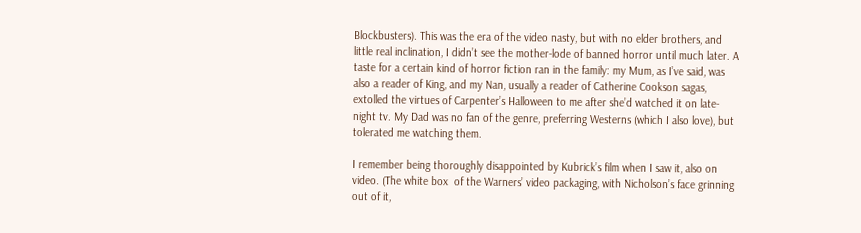Blockbusters). This was the era of the video nasty, but with no elder brothers, and little real inclination, I didn’t see the mother-lode of banned horror until much later. A taste for a certain kind of horror fiction ran in the family: my Mum, as I’ve said, was also a reader of King, and my Nan, usually a reader of Catherine Cookson sagas, extolled the virtues of Carpenter’s Halloween to me after she’d watched it on late-night tv. My Dad was no fan of the genre, preferring Westerns (which I also love), but tolerated me watching them.

I remember being thoroughly disappointed by Kubrick’s film when I saw it, also on video. (The white box  of the Warners’ video packaging, with Nicholson’s face grinning out of it,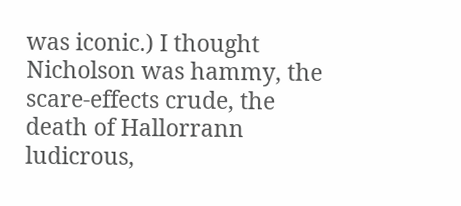was iconic.) I thought Nicholson was hammy, the scare-effects crude, the death of Hallorrann ludicrous,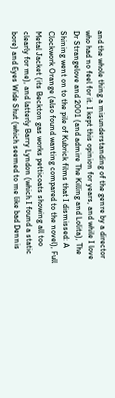and the whole thing a misunderstanding of the genre by a director who had no feel for it. I kept this opinion for years, and while I love Dr Strangelove and 2001 (and admire The Killing and Lolita), The Shining went on to the pile of Kubrick films that I dismissed: A Clockwork Orange (also found wanting compared to the novel), Full Metal Jacket (its Beckton gas works petticoats showing all too clearly for me), and latterly Barry Lyndon (which I found a static bore) and Eyes Wide Shut (which seemed to me like bad Dennis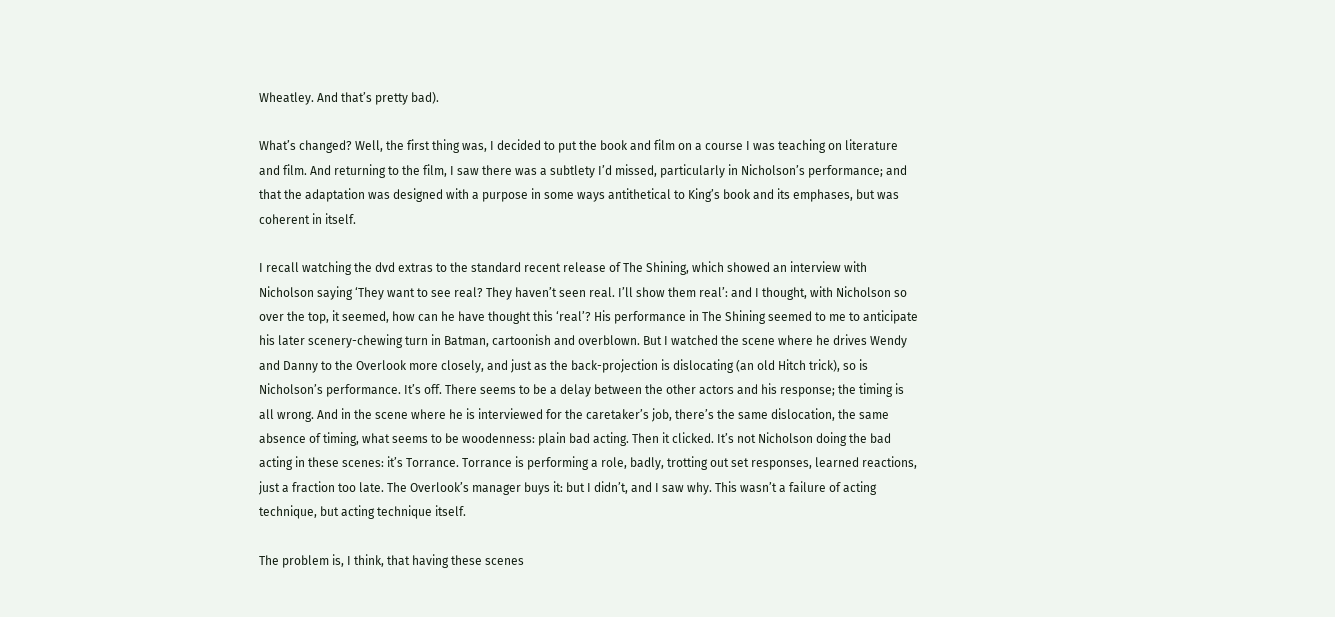Wheatley. And that’s pretty bad).

What’s changed? Well, the first thing was, I decided to put the book and film on a course I was teaching on literature and film. And returning to the film, I saw there was a subtlety I’d missed, particularly in Nicholson’s performance; and that the adaptation was designed with a purpose in some ways antithetical to King’s book and its emphases, but was coherent in itself.

I recall watching the dvd extras to the standard recent release of The Shining, which showed an interview with Nicholson saying ‘They want to see real? They haven’t seen real. I’ll show them real’: and I thought, with Nicholson so over the top, it seemed, how can he have thought this ‘real’? His performance in The Shining seemed to me to anticipate his later scenery-chewing turn in Batman, cartoonish and overblown. But I watched the scene where he drives Wendy and Danny to the Overlook more closely, and just as the back-projection is dislocating (an old Hitch trick), so is Nicholson’s performance. It’s off. There seems to be a delay between the other actors and his response; the timing is all wrong. And in the scene where he is interviewed for the caretaker’s job, there’s the same dislocation, the same absence of timing, what seems to be woodenness: plain bad acting. Then it clicked. It’s not Nicholson doing the bad acting in these scenes: it’s Torrance. Torrance is performing a role, badly, trotting out set responses, learned reactions, just a fraction too late. The Overlook’s manager buys it: but I didn’t, and I saw why. This wasn’t a failure of acting technique, but acting technique itself.

The problem is, I think, that having these scenes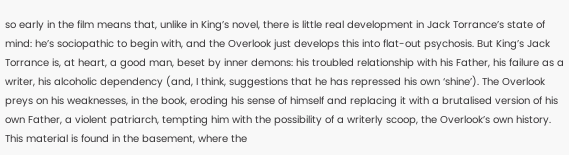so early in the film means that, unlike in King’s novel, there is little real development in Jack Torrance’s state of mind: he’s sociopathic to begin with, and the Overlook just develops this into flat-out psychosis. But King’s Jack Torrance is, at heart, a good man, beset by inner demons: his troubled relationship with his Father, his failure as a writer, his alcoholic dependency (and, I think, suggestions that he has repressed his own ‘shine’). The Overlook preys on his weaknesses, in the book, eroding his sense of himself and replacing it with a brutalised version of his own Father, a violent patriarch, tempting him with the possibility of a writerly scoop, the Overlook’s own history. This material is found in the basement, where the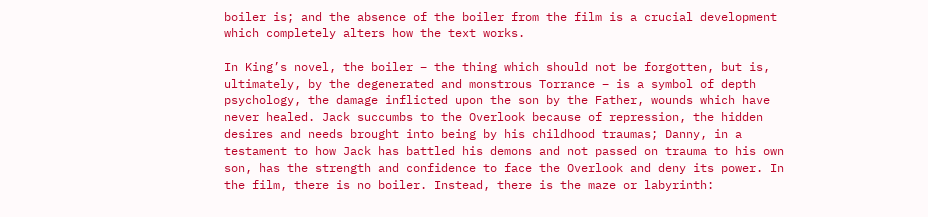boiler is; and the absence of the boiler from the film is a crucial development which completely alters how the text works.

In King’s novel, the boiler – the thing which should not be forgotten, but is, ultimately, by the degenerated and monstrous Torrance – is a symbol of depth psychology, the damage inflicted upon the son by the Father, wounds which have never healed. Jack succumbs to the Overlook because of repression, the hidden desires and needs brought into being by his childhood traumas; Danny, in a testament to how Jack has battled his demons and not passed on trauma to his own son, has the strength and confidence to face the Overlook and deny its power. In the film, there is no boiler. Instead, there is the maze or labyrinth: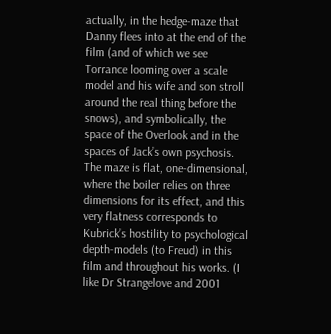actually, in the hedge-maze that Danny flees into at the end of the film (and of which we see Torrance looming over a scale model and his wife and son stroll around the real thing before the snows), and symbolically, the space of the Overlook and in the spaces of Jack’s own psychosis. The maze is flat, one-dimensional, where the boiler relies on three dimensions for its effect, and this very flatness corresponds to Kubrick’s hostility to psychological depth-models (to Freud) in this film and throughout his works. (I like Dr Strangelove and 2001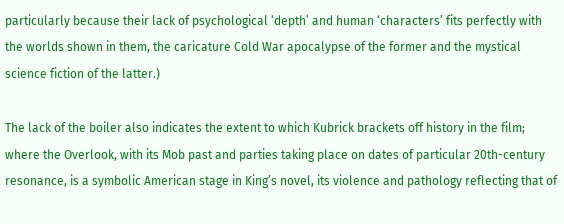particularly because their lack of psychological ‘depth’ and human ‘characters’ fits perfectly with the worlds shown in them, the caricature Cold War apocalypse of the former and the mystical science fiction of the latter.)

The lack of the boiler also indicates the extent to which Kubrick brackets off history in the film; where the Overlook, with its Mob past and parties taking place on dates of particular 20th-century resonance, is a symbolic American stage in King’s novel, its violence and pathology reflecting that of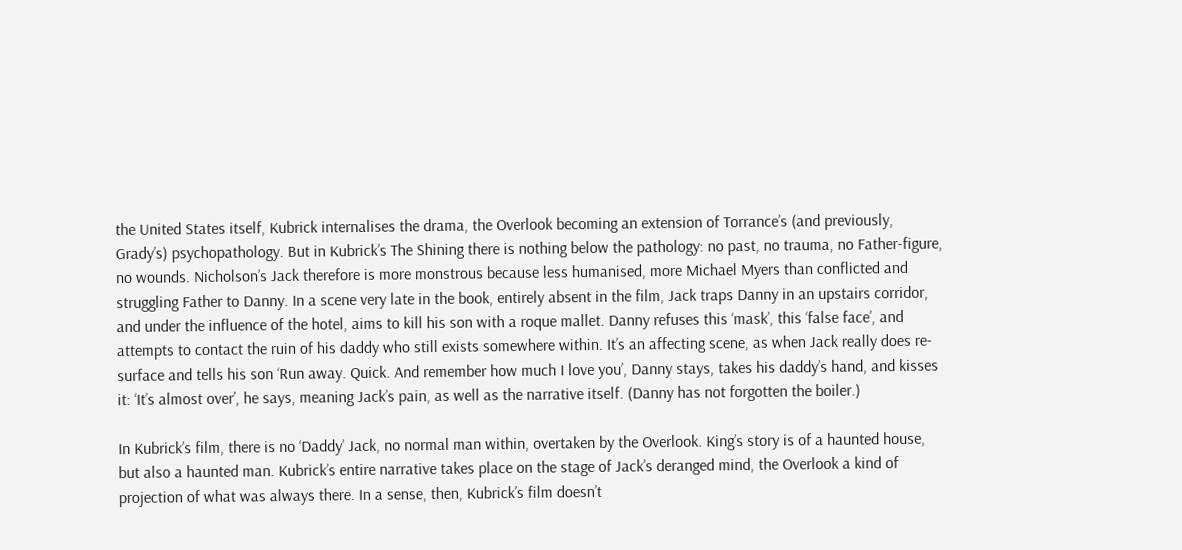the United States itself, Kubrick internalises the drama, the Overlook becoming an extension of Torrance’s (and previously, Grady’s) psychopathology. But in Kubrick’s The Shining there is nothing below the pathology: no past, no trauma, no Father-figure, no wounds. Nicholson’s Jack therefore is more monstrous because less humanised, more Michael Myers than conflicted and struggling Father to Danny. In a scene very late in the book, entirely absent in the film, Jack traps Danny in an upstairs corridor, and under the influence of the hotel, aims to kill his son with a roque mallet. Danny refuses this ‘mask’, this ‘false face’, and attempts to contact the ruin of his daddy who still exists somewhere within. It’s an affecting scene, as when Jack really does re-surface and tells his son ‘Run away. Quick. And remember how much I love you’, Danny stays, takes his daddy’s hand, and kisses it: ‘It’s almost over’, he says, meaning Jack’s pain, as well as the narrative itself. (Danny has not forgotten the boiler.)

In Kubrick’s film, there is no ‘Daddy’ Jack, no normal man within, overtaken by the Overlook. King’s story is of a haunted house, but also a haunted man. Kubrick’s entire narrative takes place on the stage of Jack’s deranged mind, the Overlook a kind of projection of what was always there. In a sense, then, Kubrick’s film doesn’t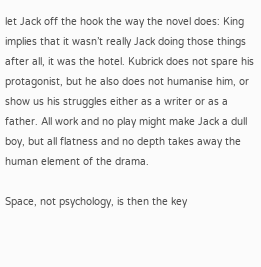let Jack off the hook the way the novel does: King implies that it wasn’t really Jack doing those things after all, it was the hotel. Kubrick does not spare his protagonist, but he also does not humanise him, or show us his struggles either as a writer or as a father. All work and no play might make Jack a dull boy, but all flatness and no depth takes away the human element of the drama.

Space, not psychology, is then the key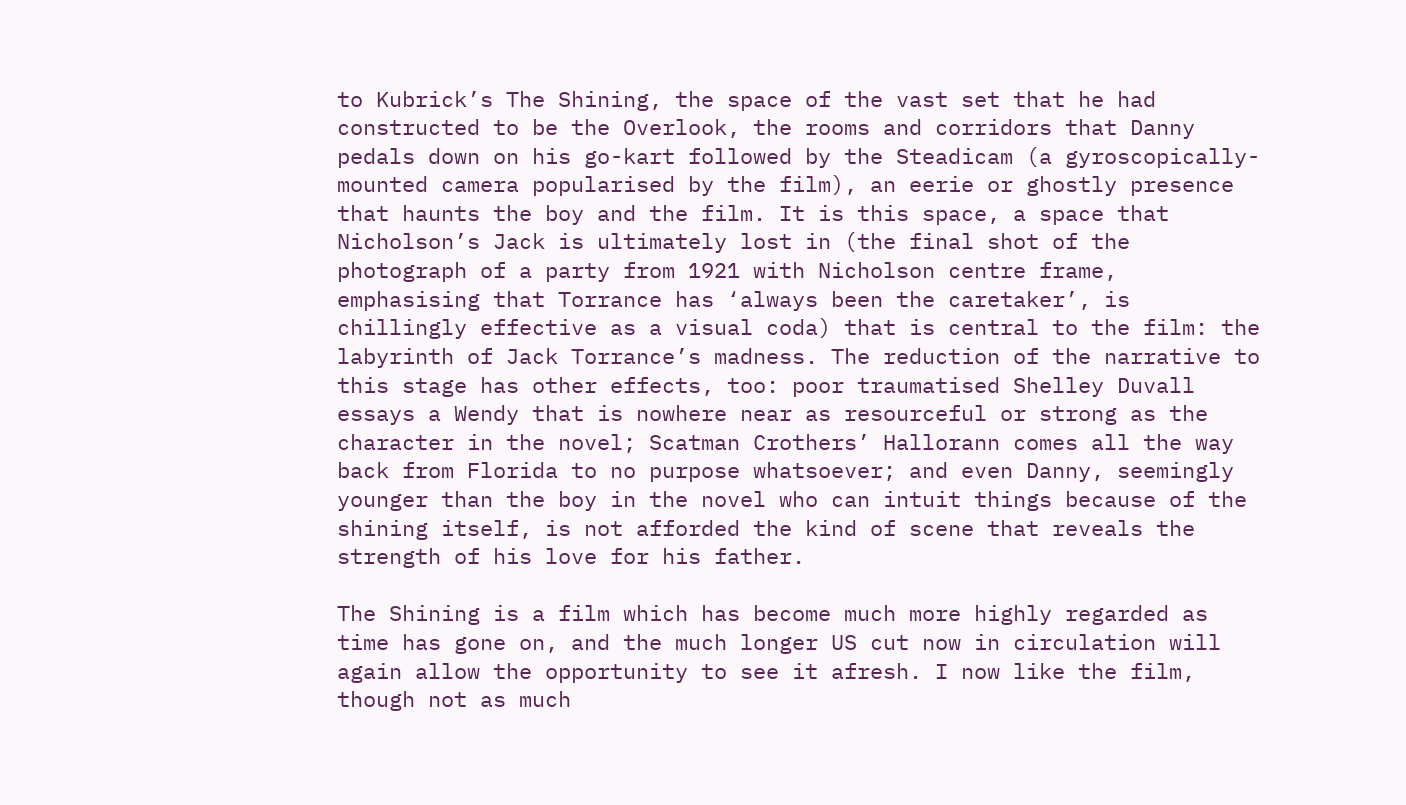to Kubrick’s The Shining, the space of the vast set that he had constructed to be the Overlook, the rooms and corridors that Danny pedals down on his go-kart followed by the Steadicam (a gyroscopically-mounted camera popularised by the film), an eerie or ghostly presence that haunts the boy and the film. It is this space, a space that Nicholson’s Jack is ultimately lost in (the final shot of the photograph of a party from 1921 with Nicholson centre frame, emphasising that Torrance has ‘always been the caretaker’, is chillingly effective as a visual coda) that is central to the film: the labyrinth of Jack Torrance’s madness. The reduction of the narrative to this stage has other effects, too: poor traumatised Shelley Duvall essays a Wendy that is nowhere near as resourceful or strong as the character in the novel; Scatman Crothers’ Hallorann comes all the way back from Florida to no purpose whatsoever; and even Danny, seemingly younger than the boy in the novel who can intuit things because of the shining itself, is not afforded the kind of scene that reveals the strength of his love for his father.

The Shining is a film which has become much more highly regarded as time has gone on, and the much longer US cut now in circulation will again allow the opportunity to see it afresh. I now like the film, though not as much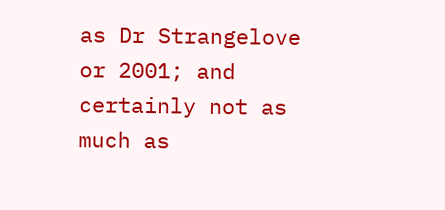as Dr Strangelove or 2001; and certainly not as much as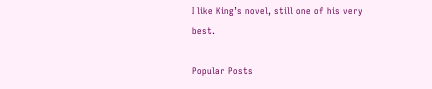I like King’s novel, still one of his very best.

Popular Posts